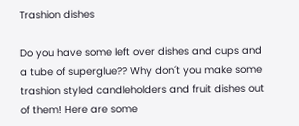Trashion dishes

Do you have some left over dishes and cups and a tube of superglue?? Why don´t you make some trashion styled candleholders and fruit dishes out of them! Here are some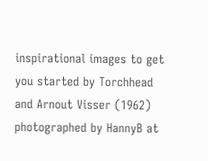inspirational images to get you started by Torchhead and Arnout Visser (1962) photographed by HannyB at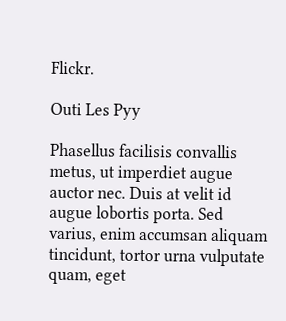Flickr.

Outi Les Pyy

Phasellus facilisis convallis metus, ut imperdiet augue auctor nec. Duis at velit id augue lobortis porta. Sed varius, enim accumsan aliquam tincidunt, tortor urna vulputate quam, eget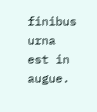finibus urna est in augue.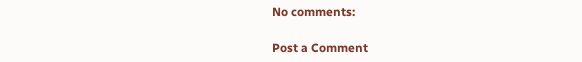No comments:

Post a Comment